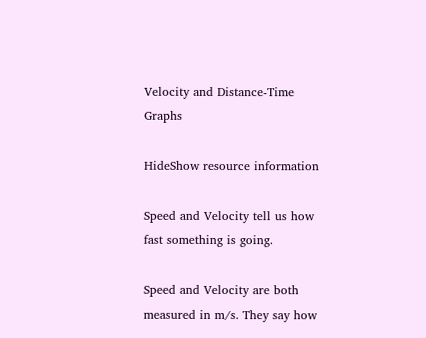Velocity and Distance-Time Graphs

HideShow resource information

Speed and Velocity tell us how fast something is going.

Speed and Velocity are both measured in m/s. They say how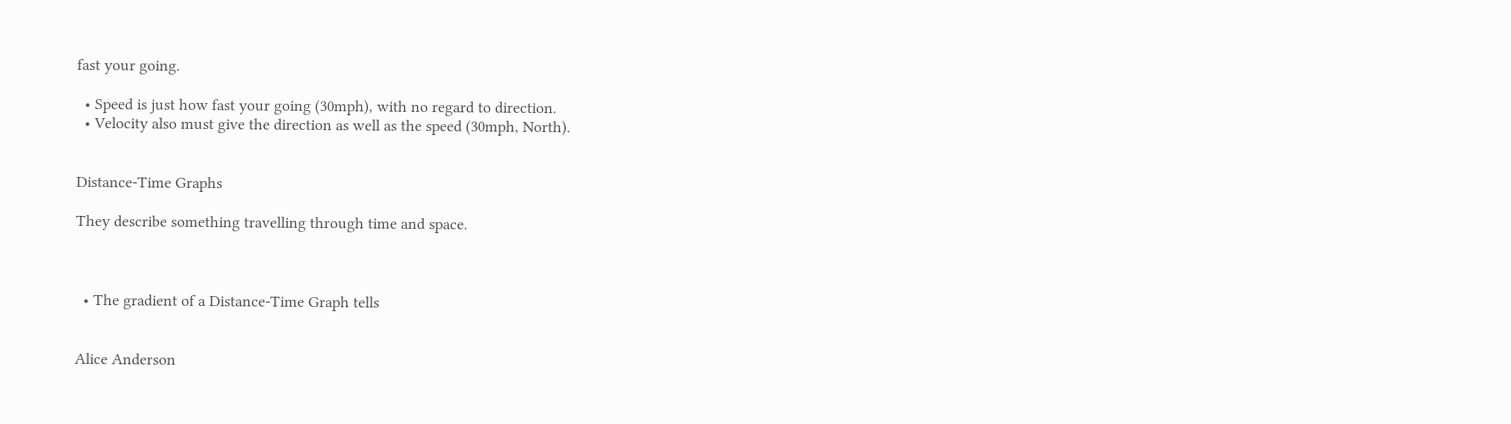fast your going.

  • Speed is just how fast your going (30mph), with no regard to direction.
  • Velocity also must give the direction as well as the speed (30mph, North).


Distance-Time Graphs

They describe something travelling through time and space.



  • The gradient of a Distance-Time Graph tells


Alice Anderson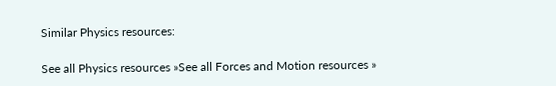Similar Physics resources:

See all Physics resources »See all Forces and Motion resources »